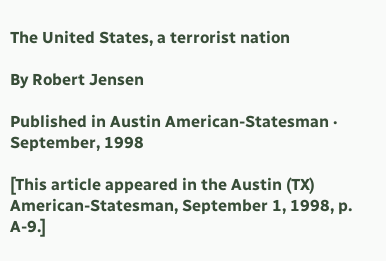The United States, a terrorist nation

By Robert Jensen

Published in Austin American-Statesman · September, 1998

[This article appeared in the Austin (TX) American-Statesman, September 1, 1998, p. A-9.]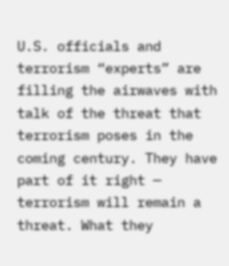U.S. officials and terrorism “experts” are filling the airwaves with talk of the threat that terrorism poses in the coming century. They have part of it right — terrorism will remain a threat. What they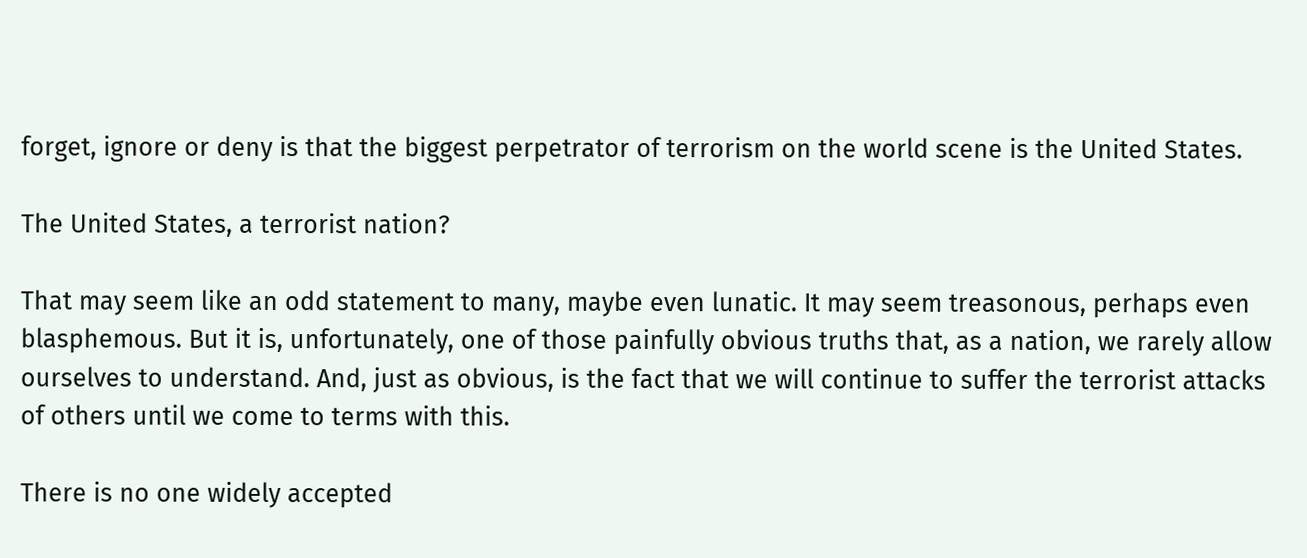forget, ignore or deny is that the biggest perpetrator of terrorism on the world scene is the United States.

The United States, a terrorist nation?

That may seem like an odd statement to many, maybe even lunatic. It may seem treasonous, perhaps even blasphemous. But it is, unfortunately, one of those painfully obvious truths that, as a nation, we rarely allow ourselves to understand. And, just as obvious, is the fact that we will continue to suffer the terrorist attacks of others until we come to terms with this.

There is no one widely accepted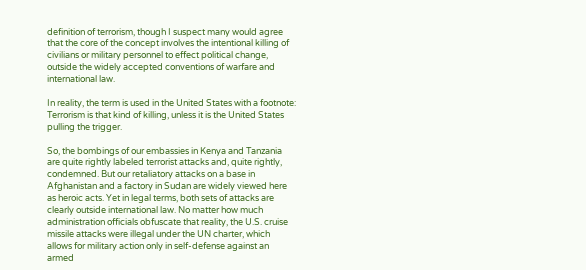definition of terrorism, though I suspect many would agree that the core of the concept involves the intentional killing of civilians or military personnel to effect political change, outside the widely accepted conventions of warfare and international law.

In reality, the term is used in the United States with a footnote: Terrorism is that kind of killing, unless it is the United States pulling the trigger.

So, the bombings of our embassies in Kenya and Tanzania are quite rightly labeled terrorist attacks and, quite rightly, condemned. But our retaliatory attacks on a base in Afghanistan and a factory in Sudan are widely viewed here as heroic acts. Yet in legal terms, both sets of attacks are clearly outside international law. No matter how much administration officials obfuscate that reality, the U.S. cruise missile attacks were illegal under the UN charter, which allows for military action only in self-defense against an armed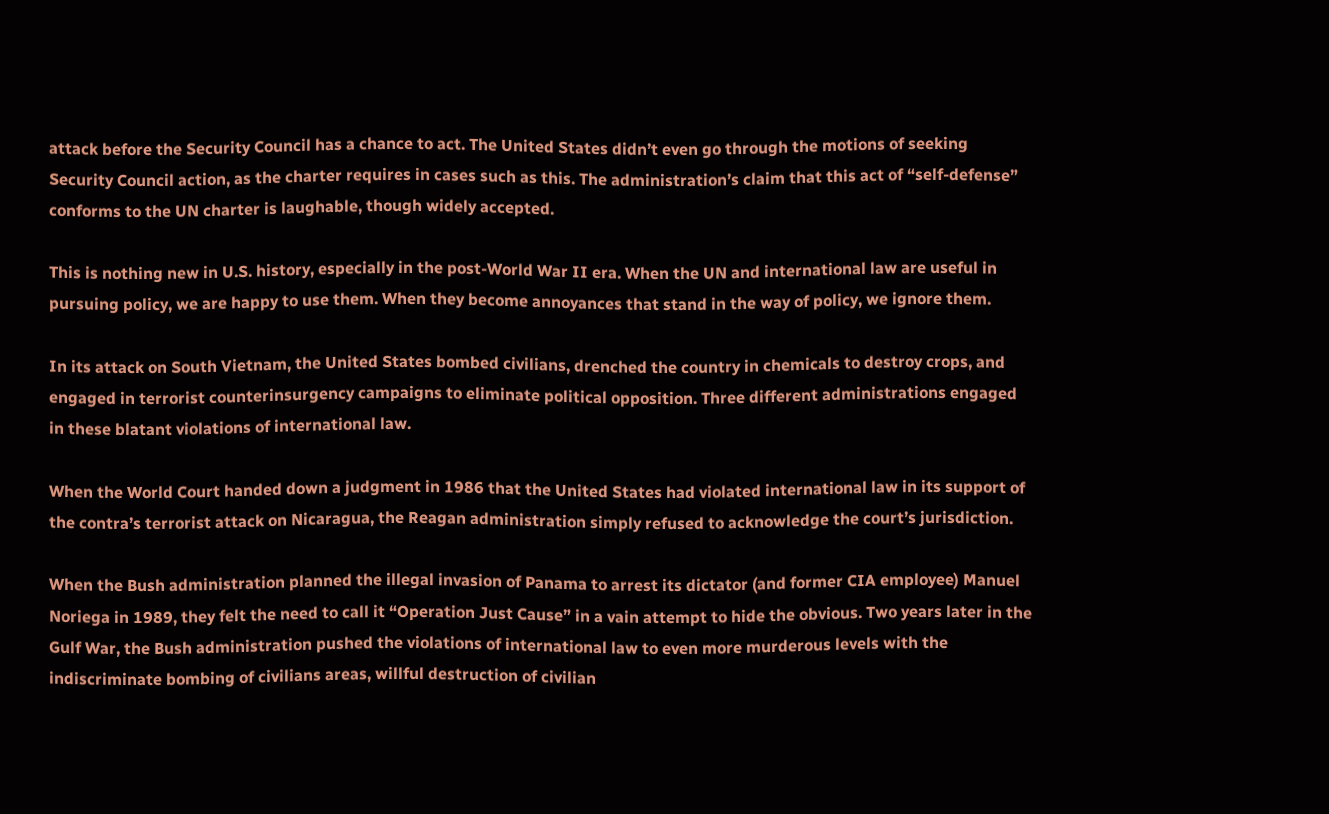attack before the Security Council has a chance to act. The United States didn’t even go through the motions of seeking Security Council action, as the charter requires in cases such as this. The administration’s claim that this act of “self-defense” conforms to the UN charter is laughable, though widely accepted.

This is nothing new in U.S. history, especially in the post-World War II era. When the UN and international law are useful in pursuing policy, we are happy to use them. When they become annoyances that stand in the way of policy, we ignore them.

In its attack on South Vietnam, the United States bombed civilians, drenched the country in chemicals to destroy crops, and engaged in terrorist counterinsurgency campaigns to eliminate political opposition. Three different administrations engaged in these blatant violations of international law.

When the World Court handed down a judgment in 1986 that the United States had violated international law in its support of the contra’s terrorist attack on Nicaragua, the Reagan administration simply refused to acknowledge the court’s jurisdiction.

When the Bush administration planned the illegal invasion of Panama to arrest its dictator (and former CIA employee) Manuel Noriega in 1989, they felt the need to call it “Operation Just Cause” in a vain attempt to hide the obvious. Two years later in the Gulf War, the Bush administration pushed the violations of international law to even more murderous levels with the indiscriminate bombing of civilians areas, willful destruction of civilian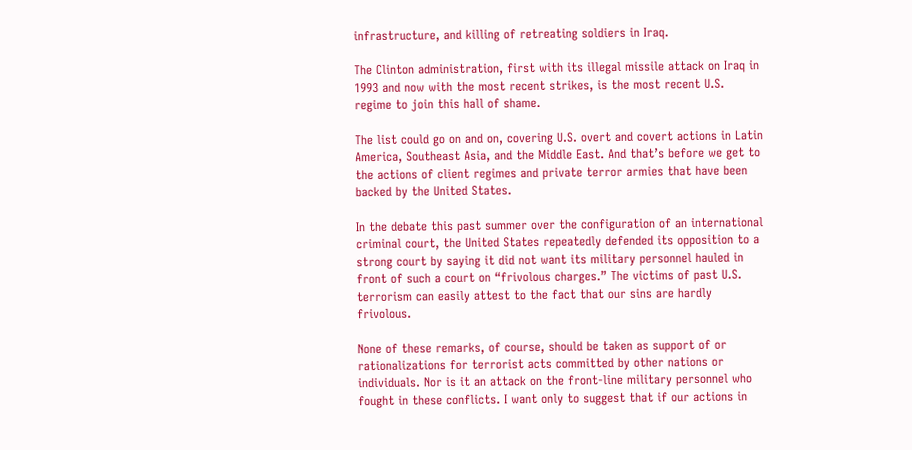infrastructure, and killing of retreating soldiers in Iraq.

The Clinton administration, first with its illegal missile attack on Iraq in 1993 and now with the most recent strikes, is the most recent U.S. regime to join this hall of shame.

The list could go on and on, covering U.S. overt and covert actions in Latin America, Southeast Asia, and the Middle East. And that’s before we get to the actions of client regimes and private terror armies that have been backed by the United States.

In the debate this past summer over the configuration of an international criminal court, the United States repeatedly defended its opposition to a strong court by saying it did not want its military personnel hauled in front of such a court on “frivolous charges.” The victims of past U.S. terrorism can easily attest to the fact that our sins are hardly frivolous.

None of these remarks, of course, should be taken as support of or rationalizations for terrorist acts committed by other nations or individuals. Nor is it an attack on the front-line military personnel who fought in these conflicts. I want only to suggest that if our actions in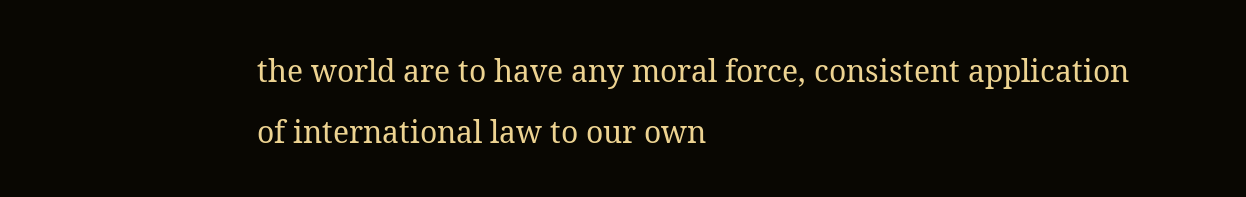the world are to have any moral force, consistent application of international law to our own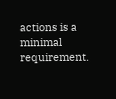actions is a minimal requirement.